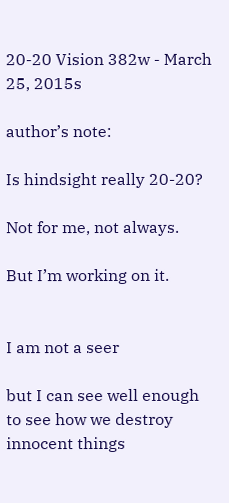20-20 Vision 382w - March 25, 2015s

author’s note:

Is hindsight really 20-20?

Not for me, not always.

But I’m working on it.


I am not a seer

but I can see well enough
to see how we destroy
innocent things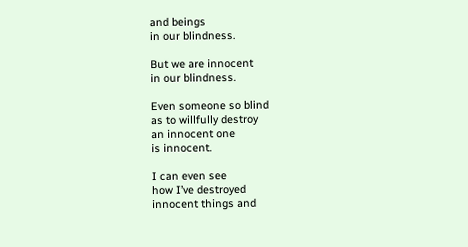and beings
in our blindness.

But we are innocent
in our blindness.

Even someone so blind
as to willfully destroy
an innocent one
is innocent.

I can even see
how I’ve destroyed
innocent things and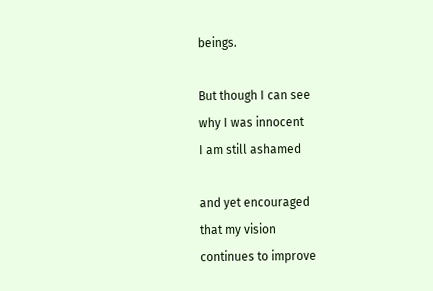beings.

But though I can see
why I was innocent
I am still ashamed

and yet encouraged
that my vision
continues to improve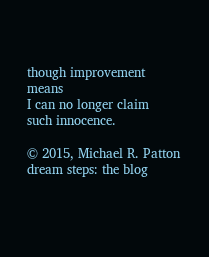though improvement means
I can no longer claim
such innocence.

© 2015, Michael R. Patton
dream steps: the blog